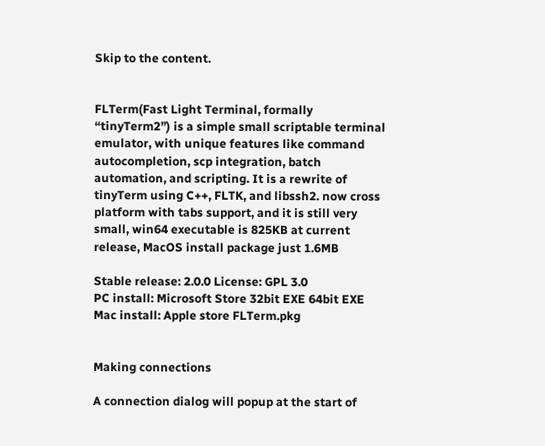Skip to the content.


FLTerm(Fast Light Terminal, formally “tinyTerm2”) is a simple small scriptable terminal emulator, with unique features like command autocompletion, scp integration, batch automation, and scripting. It is a rewrite of tinyTerm using C++, FLTK, and libssh2. now cross platform with tabs support, and it is still very small, win64 executable is 825KB at current release, MacOS install package just 1.6MB

Stable release: 2.0.0 License: GPL 3.0
PC install: Microsoft Store 32bit EXE 64bit EXE
Mac install: Apple store FLTerm.pkg


Making connections

A connection dialog will popup at the start of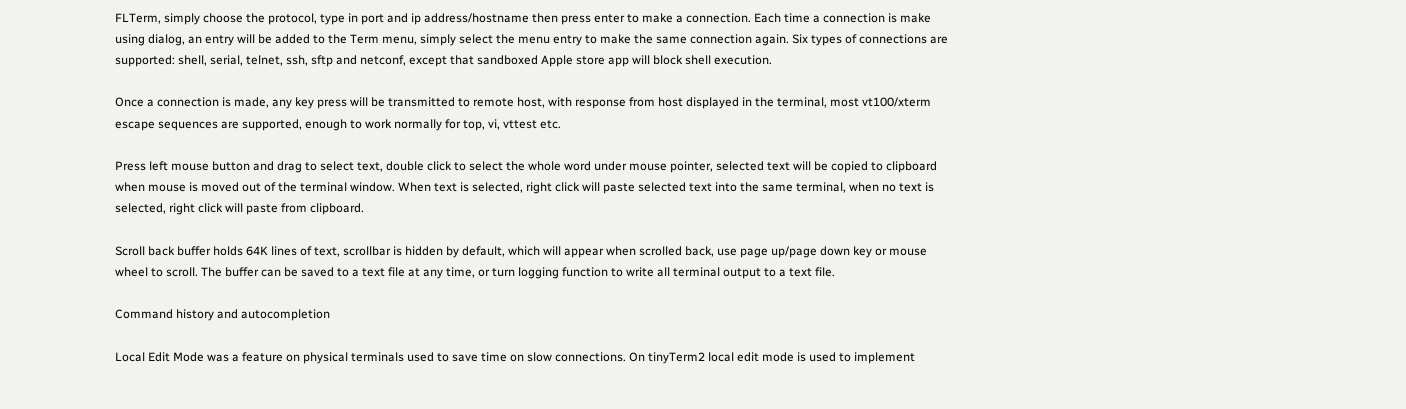FLTerm, simply choose the protocol, type in port and ip address/hostname then press enter to make a connection. Each time a connection is make using dialog, an entry will be added to the Term menu, simply select the menu entry to make the same connection again. Six types of connections are supported: shell, serial, telnet, ssh, sftp and netconf, except that sandboxed Apple store app will block shell execution.

Once a connection is made, any key press will be transmitted to remote host, with response from host displayed in the terminal, most vt100/xterm escape sequences are supported, enough to work normally for top, vi, vttest etc.

Press left mouse button and drag to select text, double click to select the whole word under mouse pointer, selected text will be copied to clipboard when mouse is moved out of the terminal window. When text is selected, right click will paste selected text into the same terminal, when no text is selected, right click will paste from clipboard.

Scroll back buffer holds 64K lines of text, scrollbar is hidden by default, which will appear when scrolled back, use page up/page down key or mouse wheel to scroll. The buffer can be saved to a text file at any time, or turn logging function to write all terminal output to a text file.

Command history and autocompletion

Local Edit Mode was a feature on physical terminals used to save time on slow connections. On tinyTerm2 local edit mode is used to implement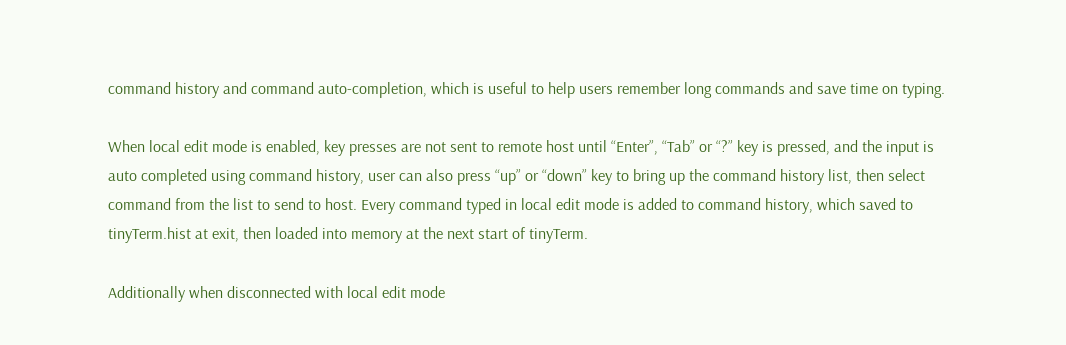command history and command auto-completion, which is useful to help users remember long commands and save time on typing.

When local edit mode is enabled, key presses are not sent to remote host until “Enter”, “Tab” or “?” key is pressed, and the input is auto completed using command history, user can also press “up” or “down” key to bring up the command history list, then select command from the list to send to host. Every command typed in local edit mode is added to command history, which saved to tinyTerm.hist at exit, then loaded into memory at the next start of tinyTerm.

Additionally when disconnected with local edit mode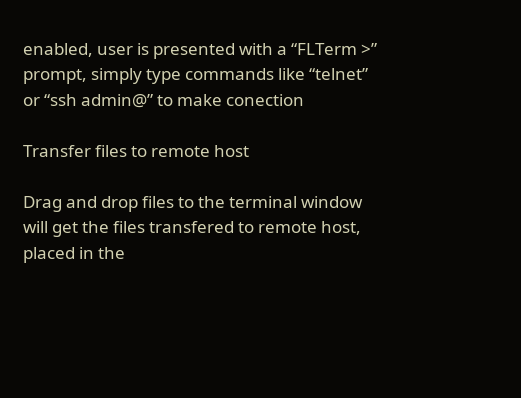enabled, user is presented with a “FLTerm >” prompt, simply type commands like “telnet” or “ssh admin@” to make conection

Transfer files to remote host

Drag and drop files to the terminal window will get the files transfered to remote host, placed in the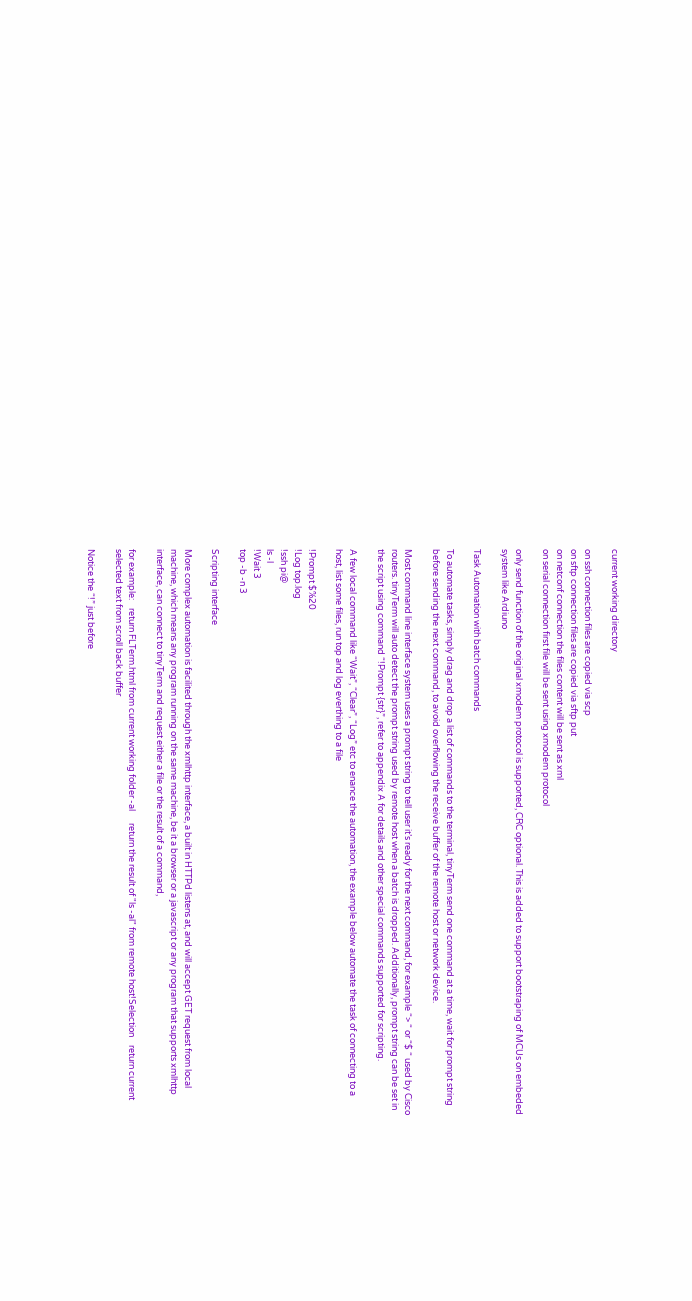current working directory

on ssh connection files are copied via scp
on sftp connection files are copied via sftp put
on netconf connection the files content will be sent as xml
on serial connection first file will be sent using xmodem protocol

only send function of the original xmodem protocol is supported, CRC optional. This is added to support bootstraping of MCUs on embeded system like Ardiuno

Task Automation with batch commands

To automate tasks, simply drag and drop a list of commands to the terminal, tinyTerm send one command at a time, wait for prompt string before sending the next command, to avoid overflowing the receive buffer of the remote host or network device.

Most command line interface system uses a prompt string to tell user it’s ready for the next command, for example “> “ or “$ “ used by Cisco routers. tinyTerm will auto detect the prompt string used by remote host when a batch is dropped. Additionally, prompt string can be set in the script using command “!Prompt {str}”, refer to appendix A for details and other special commands supported for scripting.

A few local command like “Wait”, “Clear”, “Log” etc to enance the automation, the example below automate the task of connecting to a host, list some files, run top and log everthing to a file

!Prompt $%20
!Log top.log
!ssh pi@
ls -l
!Wait 3
top -b -n 3

Scripting interface

More complex automation is facilited through the xmlhttp interface, a built in HTTPd listens at, and will accept GET request from local machine, which means any program running on the same machine, be it a browser or a javascript or any program that supports xmlhttp interface, can connect to tinyTerm and request either a file or the result of a command,

for example:    return FLTerm.html from current working folder -al      return the result of "ls -al" from remote host!Selection    return current selected text from scroll back buffer

Notice the “!” just before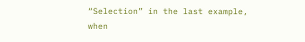“Selection” in the last example, when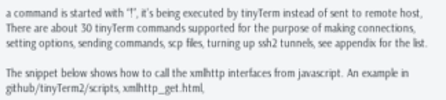a command is started with “!”, it’s being executed by tinyTerm instead of sent to remote host, There are about 30 tinyTerm commands supported for the purpose of making connections, setting options, sending commands, scp files, turning up ssh2 tunnels, see appendix for the list.

The snippet below shows how to call the xmlhttp interfaces from javascript. An example in github/tinyTerm2/scripts, xmlhttp_get.html,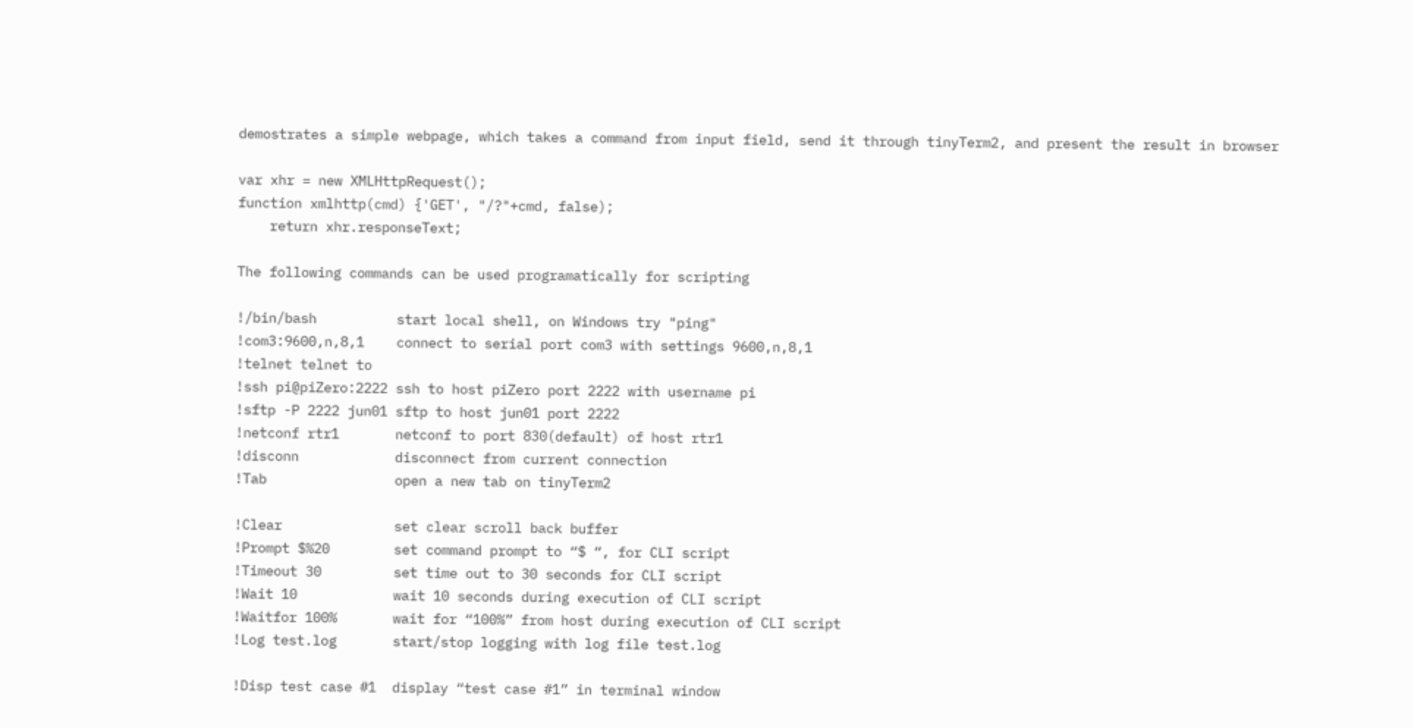demostrates a simple webpage, which takes a command from input field, send it through tinyTerm2, and present the result in browser

var xhr = new XMLHttpRequest();
function xmlhttp(cmd) {'GET', "/?"+cmd, false);
    return xhr.responseText;

The following commands can be used programatically for scripting

!/bin/bash          start local shell, on Windows try "ping"
!com3:9600,n,8,1    connect to serial port com3 with settings 9600,n,8,1
!telnet telnet to
!ssh pi@piZero:2222 ssh to host piZero port 2222 with username pi
!sftp -P 2222 jun01 sftp to host jun01 port 2222
!netconf rtr1       netconf to port 830(default) of host rtr1
!disconn            disconnect from current connection
!Tab                open a new tab on tinyTerm2

!Clear              set clear scroll back buffer
!Prompt $%20        set command prompt to “$ “, for CLI script
!Timeout 30         set time out to 30 seconds for CLI script
!Wait 10            wait 10 seconds during execution of CLI script
!Waitfor 100%       wait for “100%” from host during execution of CLI script
!Log test.log       start/stop logging with log file test.log

!Disp test case #1  display “test case #1” in terminal window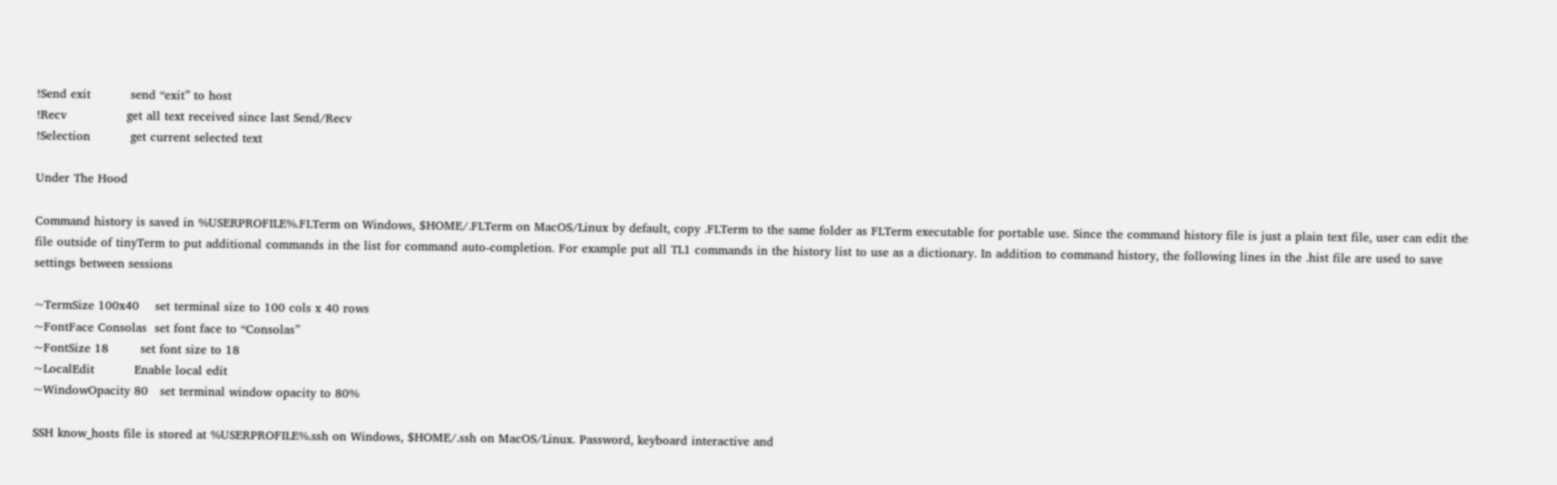!Send exit          send “exit” to host
!Recv               get all text received since last Send/Recv
!Selection          get current selected text

Under The Hood

Command history is saved in %USERPROFILE%.FLTerm on Windows, $HOME/.FLTerm on MacOS/Linux by default, copy .FLTerm to the same folder as FLTerm executable for portable use. Since the command history file is just a plain text file, user can edit the file outside of tinyTerm to put additional commands in the list for command auto-completion. For example put all TL1 commands in the history list to use as a dictionary. In addition to command history, the following lines in the .hist file are used to save settings between sessions

~TermSize 100x40    set terminal size to 100 cols x 40 rows
~FontFace Consolas  set font face to “Consolas”
~FontSize 18        set font size to 18
~LocalEdit          Enable local edit
~WindowOpacity 80   set terminal window opacity to 80%

SSH know_hosts file is stored at %USERPROFILE%.ssh on Windows, $HOME/.ssh on MacOS/Linux. Password, keyboard interactive and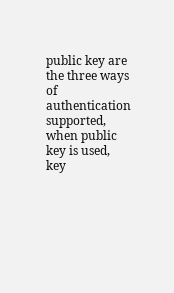public key are the three ways of authentication supported, when public key is used, key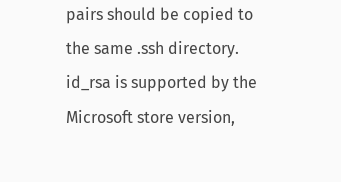pairs should be copied to the same .ssh directory. id_rsa is supported by the Microsoft store version,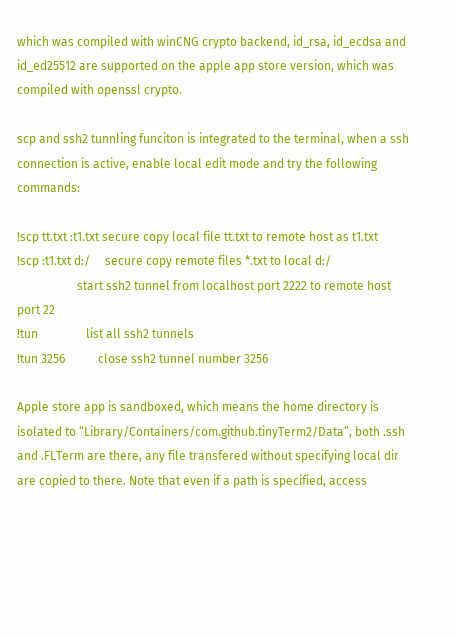which was compiled with winCNG crypto backend, id_rsa, id_ecdsa and id_ed25512 are supported on the apple app store version, which was compiled with openssl crypto.

scp and ssh2 tunnling funciton is integrated to the terminal, when a ssh connection is active, enable local edit mode and try the following commands:

!scp tt.txt :t1.txt secure copy local file tt.txt to remote host as t1.txt
!scp :t1.txt d:/     secure copy remote files *.txt to local d:/
                    start ssh2 tunnel from localhost port 2222 to remote host port 22
!tun                list all ssh2 tunnels
!tun 3256           close ssh2 tunnel number 3256

Apple store app is sandboxed, which means the home directory is isolated to “Library/Containers/com.github.tinyTerm2/Data”, both .ssh and .FLTerm are there, any file transfered without specifying local dir are copied to there. Note that even if a path is specified, access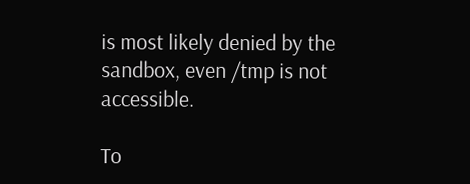is most likely denied by the sandbox, even /tmp is not accessible.

To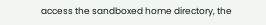access the sandboxed home directory, the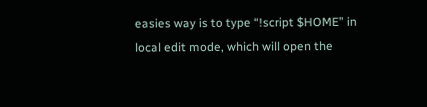easies way is to type “!script $HOME” in local edit mode, which will open the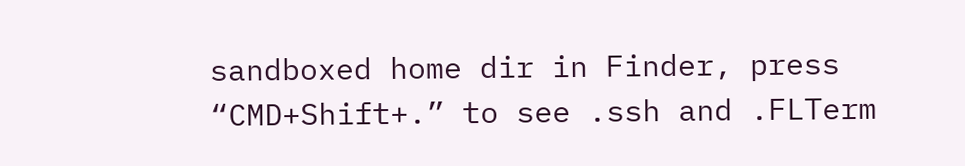sandboxed home dir in Finder, press “CMD+Shift+.” to see .ssh and .FLTerm